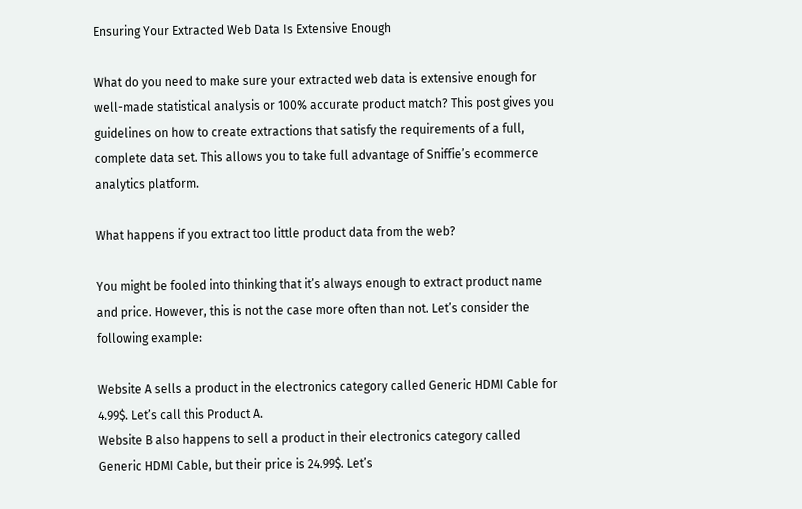Ensuring Your Extracted Web Data Is Extensive Enough

What do you need to make sure your extracted web data is extensive enough for well-made statistical analysis or 100% accurate product match? This post gives you guidelines on how to create extractions that satisfy the requirements of a full, complete data set. This allows you to take full advantage of Sniffie’s ecommerce analytics platform.

What happens if you extract too little product data from the web?

You might be fooled into thinking that it’s always enough to extract product name and price. However, this is not the case more often than not. Let’s consider the following example:

Website A sells a product in the electronics category called Generic HDMI Cable for 4.99$. Let’s call this Product A.
Website B also happens to sell a product in their electronics category called Generic HDMI Cable, but their price is 24.99$. Let’s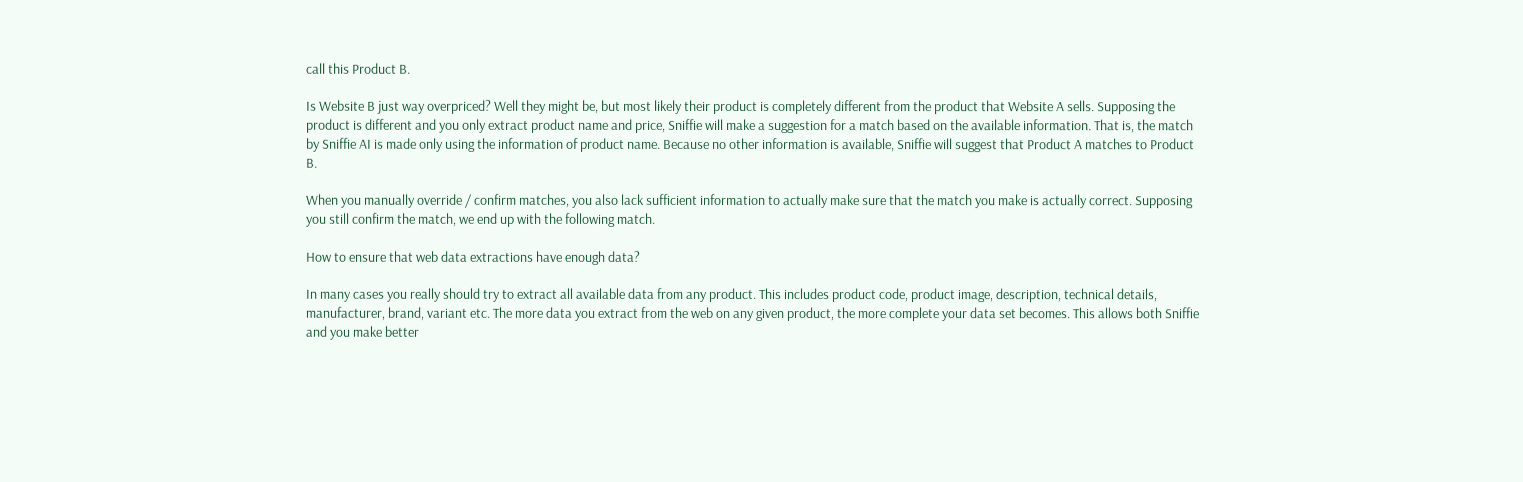call this Product B.

Is Website B just way overpriced? Well they might be, but most likely their product is completely different from the product that Website A sells. Supposing the product is different and you only extract product name and price, Sniffie will make a suggestion for a match based on the available information. That is, the match by Sniffie AI is made only using the information of product name. Because no other information is available, Sniffie will suggest that Product A matches to Product B.

When you manually override / confirm matches, you also lack sufficient information to actually make sure that the match you make is actually correct. Supposing you still confirm the match, we end up with the following match.

How to ensure that web data extractions have enough data?

In many cases you really should try to extract all available data from any product. This includes product code, product image, description, technical details, manufacturer, brand, variant etc. The more data you extract from the web on any given product, the more complete your data set becomes. This allows both Sniffie and you make better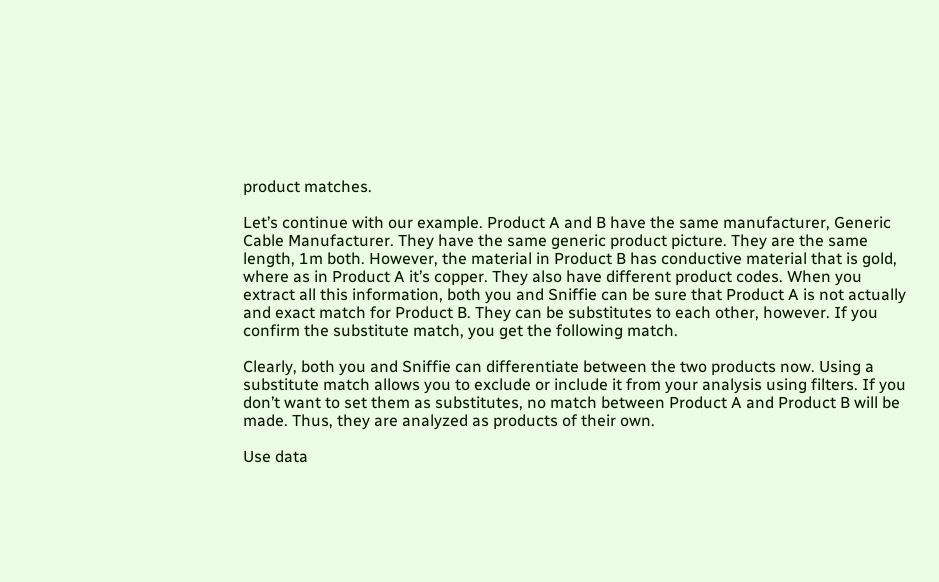product matches.

Let’s continue with our example. Product A and B have the same manufacturer, Generic Cable Manufacturer. They have the same generic product picture. They are the same length, 1m both. However, the material in Product B has conductive material that is gold, where as in Product A it’s copper. They also have different product codes. When you extract all this information, both you and Sniffie can be sure that Product A is not actually and exact match for Product B. They can be substitutes to each other, however. If you confirm the substitute match, you get the following match.

Clearly, both you and Sniffie can differentiate between the two products now. Using a substitute match allows you to exclude or include it from your analysis using filters. If you don’t want to set them as substitutes, no match between Product A and Product B will be made. Thus, they are analyzed as products of their own.

Use data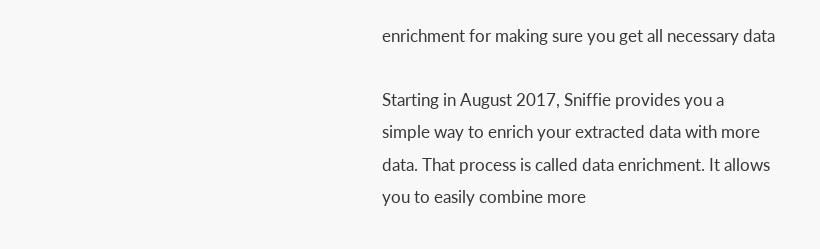enrichment for making sure you get all necessary data

Starting in August 2017, Sniffie provides you a simple way to enrich your extracted data with more data. That process is called data enrichment. It allows you to easily combine more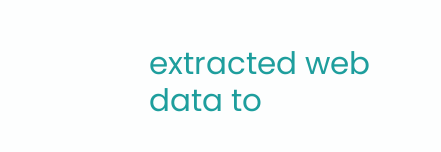extracted web data to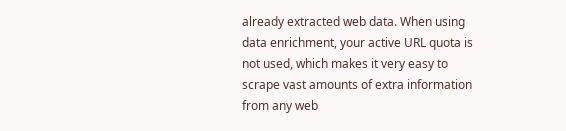already extracted web data. When using data enrichment, your active URL quota is not used, which makes it very easy to scrape vast amounts of extra information from any web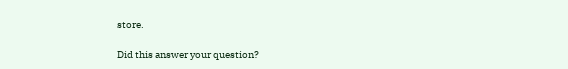store.

Did this answer your question?